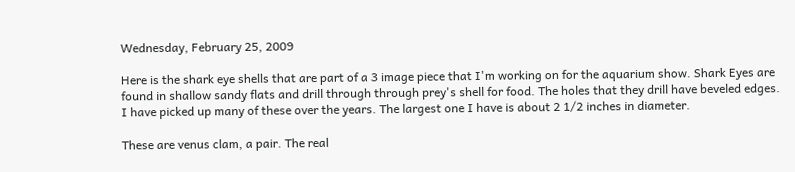Wednesday, February 25, 2009

Here is the shark eye shells that are part of a 3 image piece that I'm working on for the aquarium show. Shark Eyes are found in shallow sandy flats and drill through through prey's shell for food. The holes that they drill have beveled edges. I have picked up many of these over the years. The largest one I have is about 2 1/2 inches in diameter.

These are venus clam, a pair. The real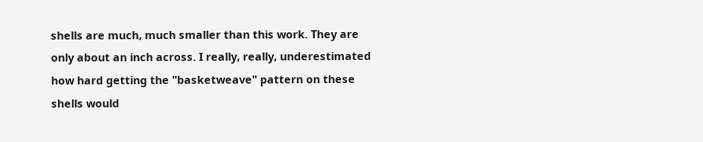shells are much, much smaller than this work. They are only about an inch across. I really, really, underestimated how hard getting the "basketweave" pattern on these shells would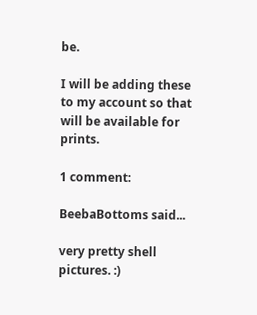be.

I will be adding these to my account so that will be available for prints.

1 comment:

BeebaBottoms said...

very pretty shell pictures. :)